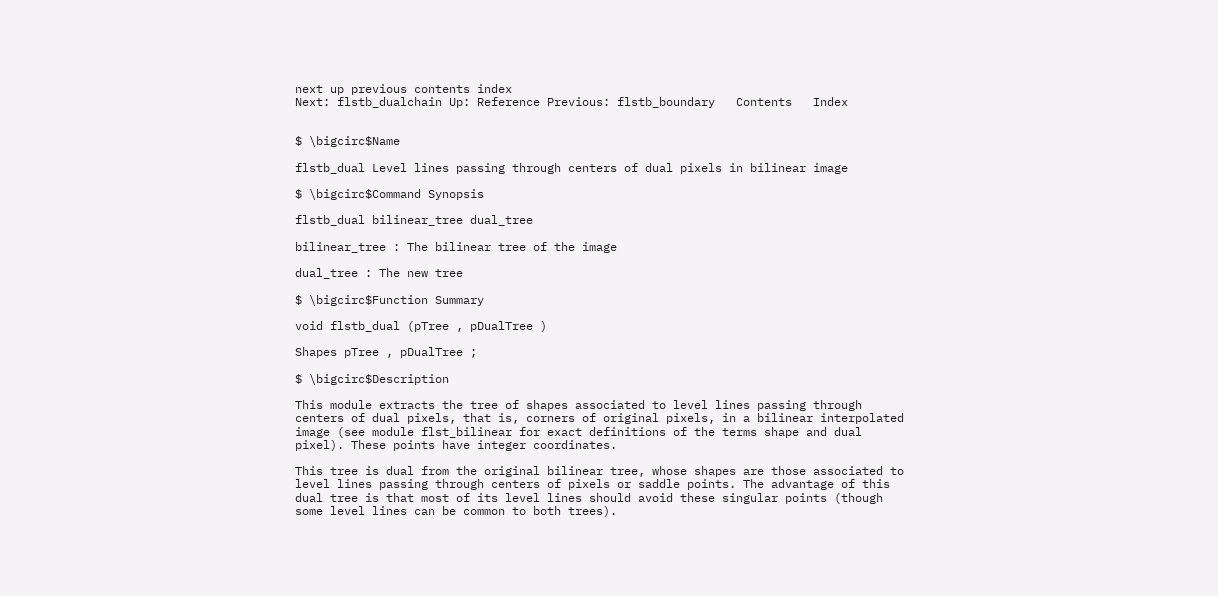next up previous contents index
Next: flstb_dualchain Up: Reference Previous: flstb_boundary   Contents   Index


$ \bigcirc$Name

flstb_dual Level lines passing through centers of dual pixels in bilinear image

$ \bigcirc$Command Synopsis

flstb_dual bilinear_tree dual_tree

bilinear_tree : The bilinear tree of the image

dual_tree : The new tree

$ \bigcirc$Function Summary

void flstb_dual (pTree , pDualTree )

Shapes pTree , pDualTree ;

$ \bigcirc$Description

This module extracts the tree of shapes associated to level lines passing through centers of dual pixels, that is, corners of original pixels, in a bilinear interpolated image (see module flst_bilinear for exact definitions of the terms shape and dual pixel). These points have integer coordinates.

This tree is dual from the original bilinear tree, whose shapes are those associated to level lines passing through centers of pixels or saddle points. The advantage of this dual tree is that most of its level lines should avoid these singular points (though some level lines can be common to both trees).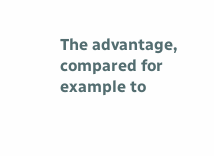The advantage, compared for example to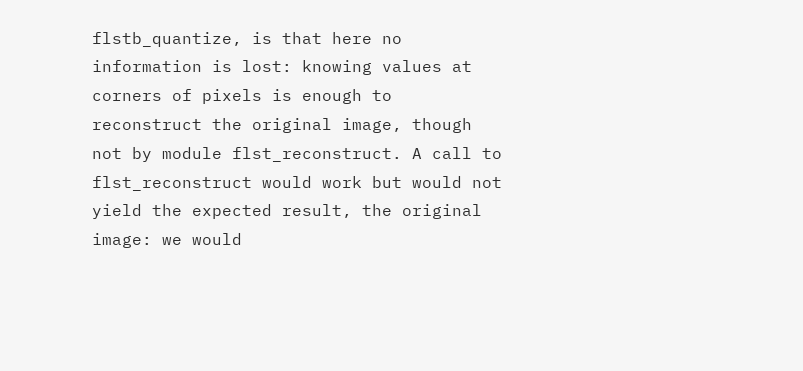flstb_quantize, is that here no information is lost: knowing values at corners of pixels is enough to reconstruct the original image, though not by module flst_reconstruct. A call to flst_reconstruct would work but would not yield the expected result, the original image: we would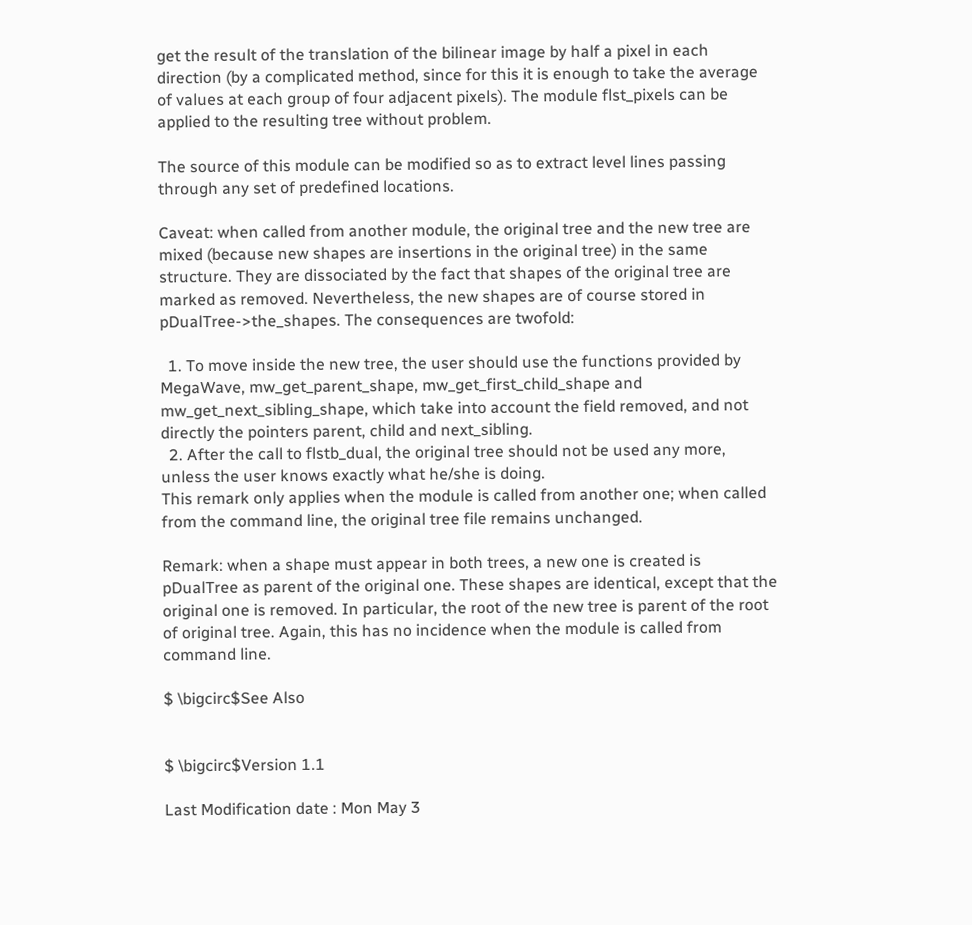get the result of the translation of the bilinear image by half a pixel in each direction (by a complicated method, since for this it is enough to take the average of values at each group of four adjacent pixels). The module flst_pixels can be applied to the resulting tree without problem.

The source of this module can be modified so as to extract level lines passing through any set of predefined locations.

Caveat: when called from another module, the original tree and the new tree are mixed (because new shapes are insertions in the original tree) in the same structure. They are dissociated by the fact that shapes of the original tree are marked as removed. Nevertheless, the new shapes are of course stored in pDualTree->the_shapes. The consequences are twofold:

  1. To move inside the new tree, the user should use the functions provided by MegaWave, mw_get_parent_shape, mw_get_first_child_shape and mw_get_next_sibling_shape, which take into account the field removed, and not directly the pointers parent, child and next_sibling.
  2. After the call to flstb_dual, the original tree should not be used any more, unless the user knows exactly what he/she is doing.
This remark only applies when the module is called from another one; when called from the command line, the original tree file remains unchanged.

Remark: when a shape must appear in both trees, a new one is created is pDualTree as parent of the original one. These shapes are identical, except that the original one is removed. In particular, the root of the new tree is parent of the root of original tree. Again, this has no incidence when the module is called from command line.

$ \bigcirc$See Also


$ \bigcirc$Version 1.1

Last Modification date : Mon May 3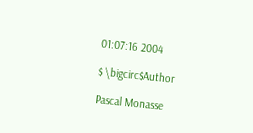01:07:16 2004

$ \bigcirc$Author

Pascal Monasse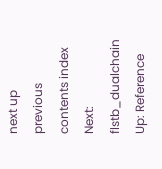next up previous contents index
Next: flstb_dualchain Up: Reference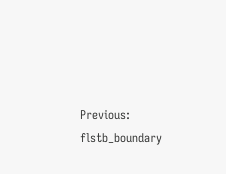Previous: flstb_boundary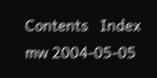Contents   Index
mw 2004-05-05